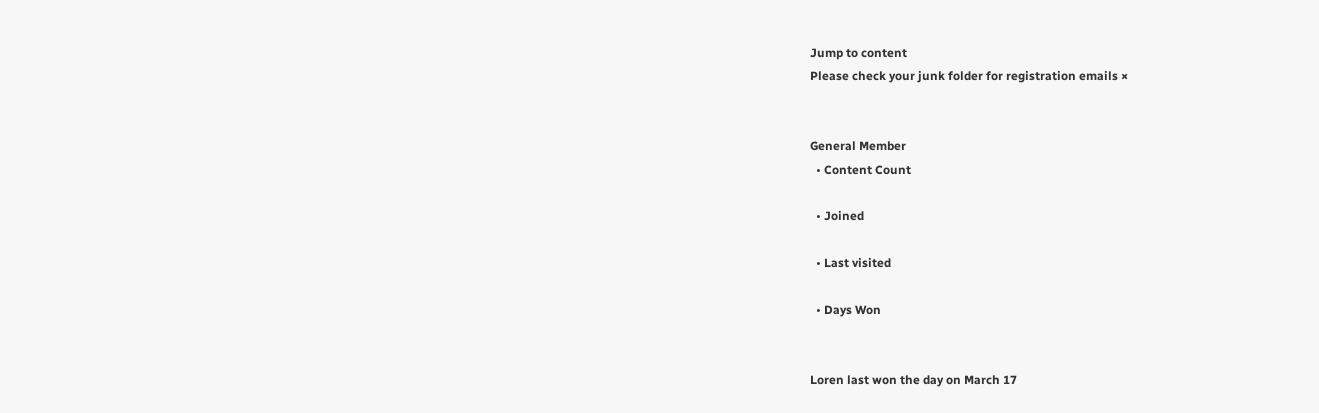Jump to content
Please check your junk folder for registration emails ×


General Member
  • Content Count

  • Joined

  • Last visited

  • Days Won


Loren last won the day on March 17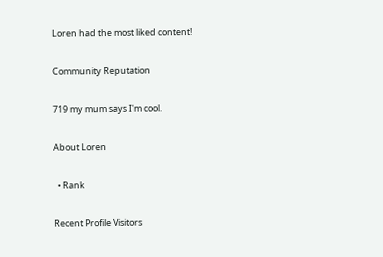Loren had the most liked content!

Community Reputation

719 my mum says I'm cool.

About Loren

  • Rank

Recent Profile Visitors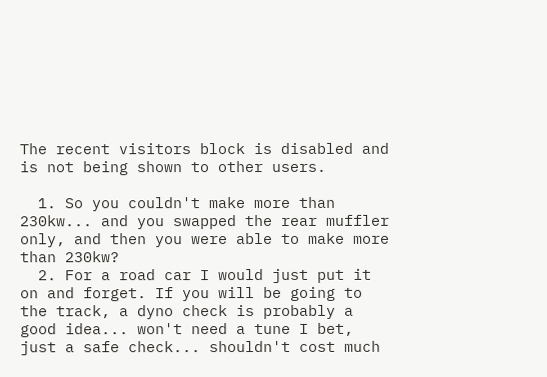The recent visitors block is disabled and is not being shown to other users.

  1. So you couldn't make more than 230kw... and you swapped the rear muffler only, and then you were able to make more than 230kw?
  2. For a road car I would just put it on and forget. If you will be going to the track, a dyno check is probably a good idea... won't need a tune I bet, just a safe check... shouldn't cost much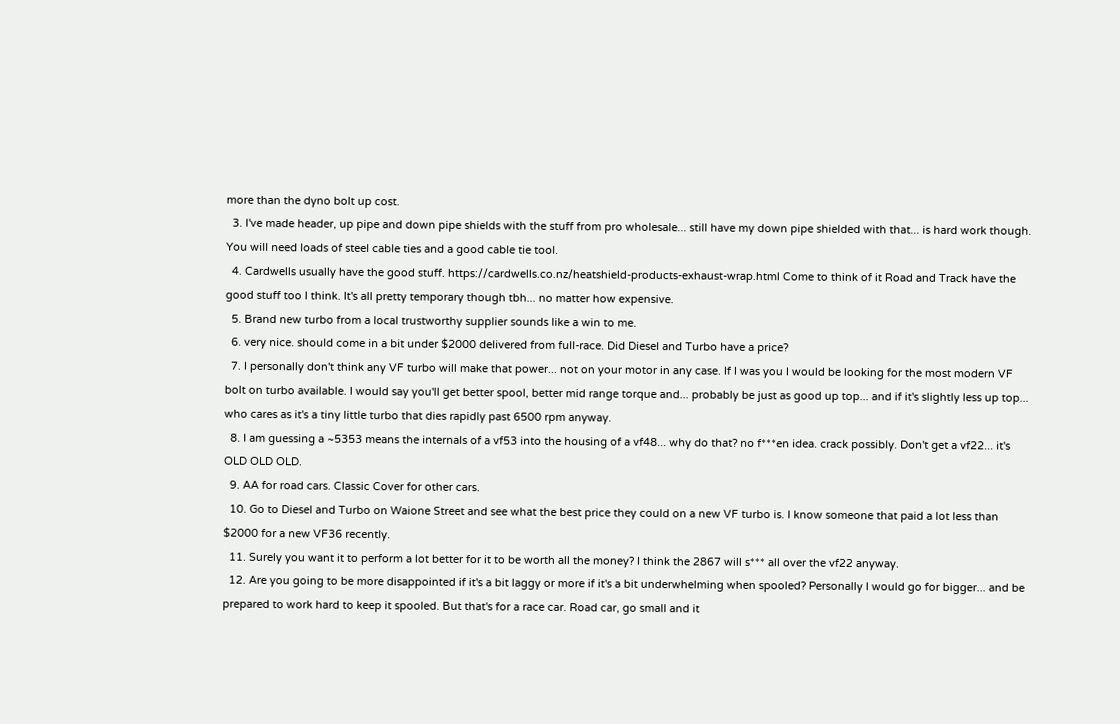more than the dyno bolt up cost.
  3. I've made header, up pipe and down pipe shields with the stuff from pro wholesale... still have my down pipe shielded with that... is hard work though. You will need loads of steel cable ties and a good cable tie tool.
  4. Cardwells usually have the good stuff. https://cardwells.co.nz/heatshield-products-exhaust-wrap.html Come to think of it Road and Track have the good stuff too I think. It's all pretty temporary though tbh... no matter how expensive.
  5. Brand new turbo from a local trustworthy supplier sounds like a win to me.
  6. very nice. should come in a bit under $2000 delivered from full-race. Did Diesel and Turbo have a price?
  7. I personally don't think any VF turbo will make that power... not on your motor in any case. If I was you I would be looking for the most modern VF bolt on turbo available. I would say you'll get better spool, better mid range torque and... probably be just as good up top... and if it's slightly less up top... who cares as it's a tiny little turbo that dies rapidly past 6500 rpm anyway.
  8. I am guessing a ~5353 means the internals of a vf53 into the housing of a vf48... why do that? no f***en idea. crack possibly. Don't get a vf22... it's OLD OLD OLD.
  9. AA for road cars. Classic Cover for other cars.
  10. Go to Diesel and Turbo on Waione Street and see what the best price they could on a new VF turbo is. I know someone that paid a lot less than $2000 for a new VF36 recently.
  11. Surely you want it to perform a lot better for it to be worth all the money? I think the 2867 will s*** all over the vf22 anyway.
  12. Are you going to be more disappointed if it's a bit laggy or more if it's a bit underwhelming when spooled? Personally I would go for bigger... and be prepared to work hard to keep it spooled. But that's for a race car. Road car, go small and it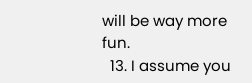will be way more fun.
  13. I assume you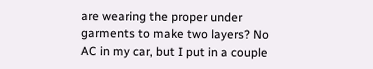are wearing the proper under garments to make two layers? No AC in my car, but I put in a couple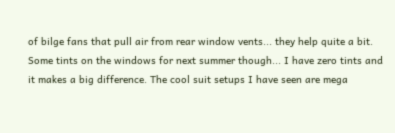of bilge fans that pull air from rear window vents... they help quite a bit. Some tints on the windows for next summer though... I have zero tints and it makes a big difference. The cool suit setups I have seen are mega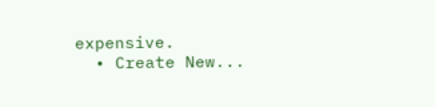expensive.
  • Create New...